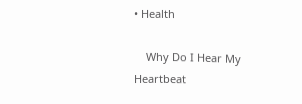• Health

    Why Do I Hear My Heartbeat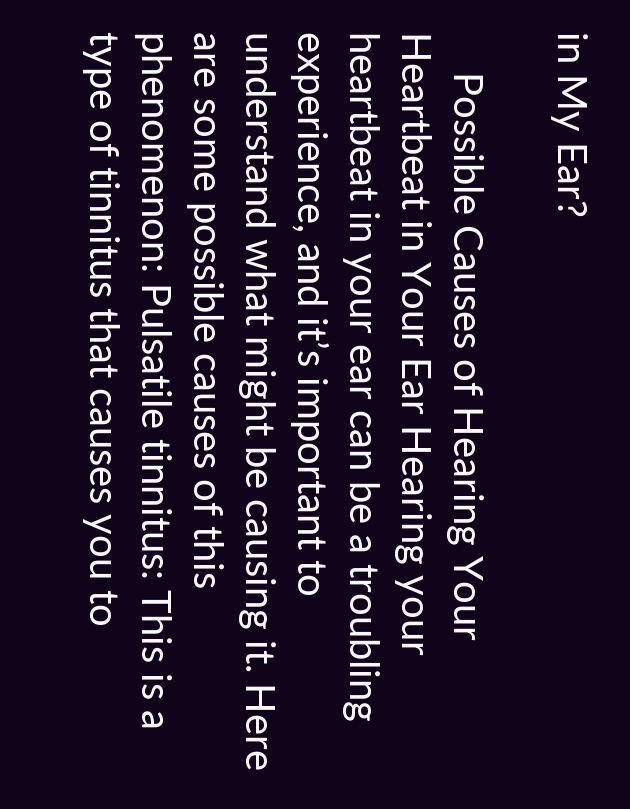in My Ear?

    Possible Causes of Hearing Your Heartbeat in Your Ear Hearing your heartbeat in your ear can be a troubling experience, and it’s important to understand what might be causing it. Here are some possible causes of this phenomenon: Pulsatile tinnitus: This is a type of tinnitus that causes you to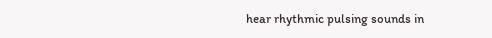hear rhythmic pulsing sounds in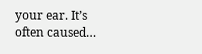your ear. It’s often caused…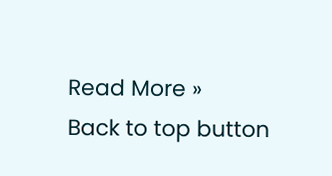Read More »
Back to top button